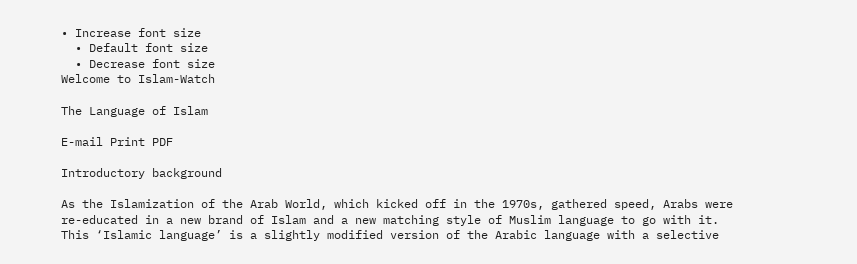• Increase font size
  • Default font size
  • Decrease font size
Welcome to Islam-Watch

The Language of Islam

E-mail Print PDF

Introductory background

As the Islamization of the Arab World, which kicked off in the 1970s, gathered speed, Arabs were re-educated in a new brand of Islam and a new matching style of Muslim language to go with it. This ‘Islamic language’ is a slightly modified version of the Arabic language with a selective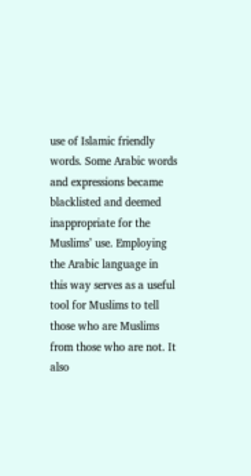use of Islamic friendly words. Some Arabic words and expressions became blacklisted and deemed inappropriate for the Muslims’ use. Employing the Arabic language in this way serves as a useful tool for Muslims to tell those who are Muslims from those who are not. It also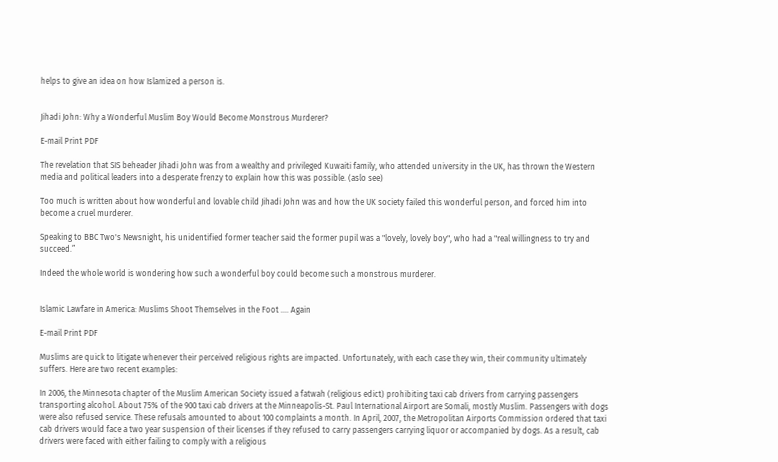helps to give an idea on how Islamized a person is.


Jihadi John: Why a Wonderful Muslim Boy Would Become Monstrous Murderer?

E-mail Print PDF

The revelation that SIS beheader Jihadi John was from a wealthy and privileged Kuwaiti family, who attended university in the UK, has thrown the Western media and political leaders into a desperate frenzy to explain how this was possible. (aslo see)

Too much is written about how wonderful and lovable child Jihadi John was and how the UK society failed this wonderful person, and forced him into become a cruel murderer.

Speaking to BBC Two's Newsnight, his unidentified former teacher said the former pupil was a "lovely, lovely boy", who had a "real willingness to try and succeed.”

Indeed the whole world is wondering how such a wonderful boy could become such a monstrous murderer.


Islamic Lawfare in America: Muslims Shoot Themselves in the Foot .... Again

E-mail Print PDF

Muslims are quick to litigate whenever their perceived religious rights are impacted. Unfortunately, with each case they win, their community ultimately suffers. Here are two recent examples:

In 2006, the Minnesota chapter of the Muslim American Society issued a fatwah (religious edict) prohibiting taxi cab drivers from carrying passengers transporting alcohol. About 75% of the 900 taxi cab drivers at the Minneapolis-St. Paul International Airport are Somali, mostly Muslim. Passengers with dogs were also refused service. These refusals amounted to about 100 complaints a month. In April, 2007, the Metropolitan Airports Commission ordered that taxi cab drivers would face a two year suspension of their licenses if they refused to carry passengers carrying liquor or accompanied by dogs. As a result, cab drivers were faced with either failing to comply with a religious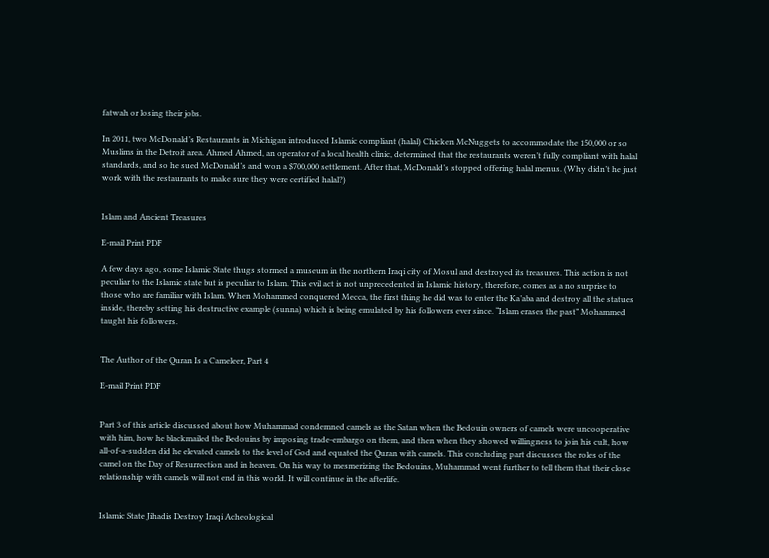fatwah or losing their jobs.

In 2011, two McDonald’s Restaurants in Michigan introduced Islamic compliant (halal) Chicken McNuggets to accommodate the 150,000 or so Muslims in the Detroit area. Ahmed Ahmed, an operator of a local health clinic, determined that the restaurants weren’t fully compliant with halal standards, and so he sued McDonald’s and won a $700,000 settlement. After that, McDonald’s stopped offering halal menus. (Why didn’t he just work with the restaurants to make sure they were certified halal?)


Islam and Ancient Treasures

E-mail Print PDF

A few days ago, some Islamic State thugs stormed a museum in the northern Iraqi city of Mosul and destroyed its treasures. This action is not peculiar to the Islamic state but is peculiar to Islam. This evil act is not unprecedented in Islamic history, therefore, comes as a no surprise to those who are familiar with Islam. When Mohammed conquered Mecca, the first thing he did was to enter the Ka’aba and destroy all the statues inside, thereby setting his destructive example (sunna) which is being emulated by his followers ever since. “Islam erases the past” Mohammed taught his followers.


The Author of the Quran Is a Cameleer, Part 4

E-mail Print PDF


Part 3 of this article discussed about how Muhammad condemned camels as the Satan when the Bedouin owners of camels were uncooperative with him, how he blackmailed the Bedouins by imposing trade-embargo on them, and then when they showed willingness to join his cult, how all-of-a-sudden did he elevated camels to the level of God and equated the Quran with camels. This concluding part discusses the roles of the camel on the Day of Resurrection and in heaven. On his way to mesmerizing the Bedouins, Muhammad went further to tell them that their close relationship with camels will not end in this world. It will continue in the afterlife.


Islamic State Jihadis Destroy Iraqi Acheological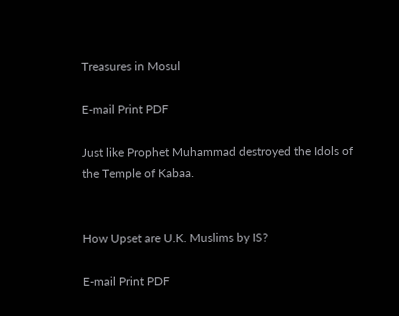Treasures in Mosul

E-mail Print PDF

Just like Prophet Muhammad destroyed the Idols of the Temple of Kabaa.


How Upset are U.K. Muslims by IS?

E-mail Print PDF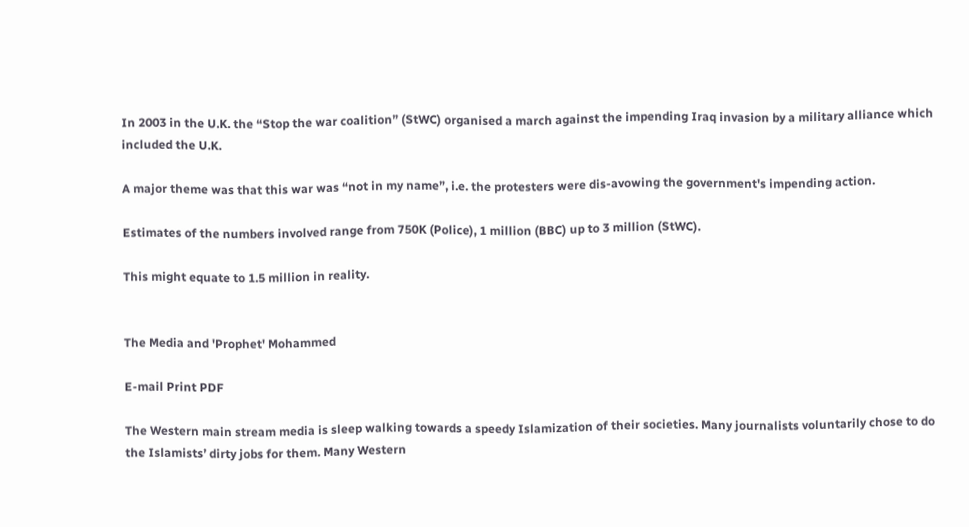In 2003 in the U.K. the “Stop the war coalition” (StWC) organised a march against the impending Iraq invasion by a military alliance which included the U.K.

A major theme was that this war was “not in my name”, i.e. the protesters were dis-avowing the government's impending action.

Estimates of the numbers involved range from 750K (Police), 1 million (BBC) up to 3 million (StWC).

This might equate to 1.5 million in reality.


The Media and 'Prophet' Mohammed

E-mail Print PDF

The Western main stream media is sleep walking towards a speedy Islamization of their societies. Many journalists voluntarily chose to do the Islamists’ dirty jobs for them. Many Western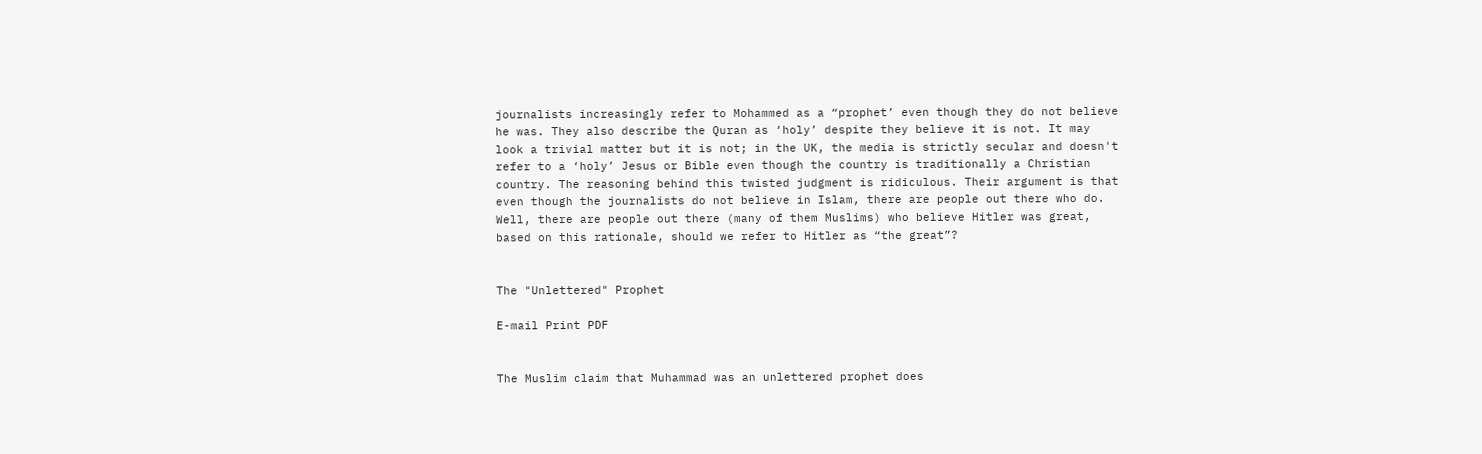journalists increasingly refer to Mohammed as a “prophet’ even though they do not believe he was. They also describe the Quran as ‘holy’ despite they believe it is not. It may look a trivial matter but it is not; in the UK, the media is strictly secular and doesn't refer to a ‘holy’ Jesus or Bible even though the country is traditionally a Christian country. The reasoning behind this twisted judgment is ridiculous. Their argument is that even though the journalists do not believe in Islam, there are people out there who do. Well, there are people out there (many of them Muslims) who believe Hitler was great, based on this rationale, should we refer to Hitler as “the great”?


The "Unlettered" Prophet

E-mail Print PDF


The Muslim claim that Muhammad was an unlettered prophet does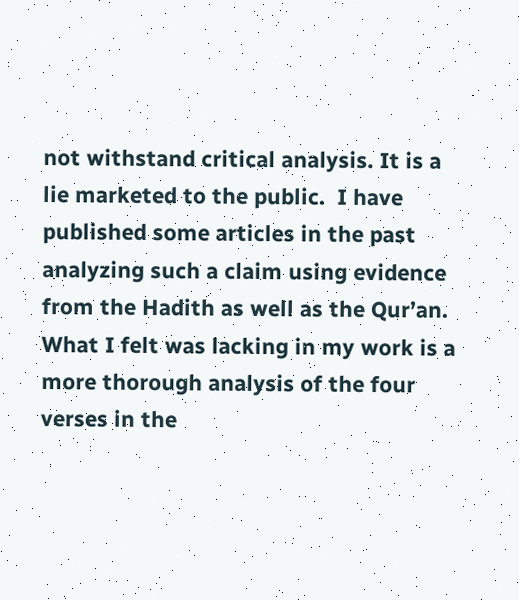not withstand critical analysis. It is a lie marketed to the public.  I have published some articles in the past analyzing such a claim using evidence from the Hadith as well as the Qur’an. What I felt was lacking in my work is a more thorough analysis of the four verses in the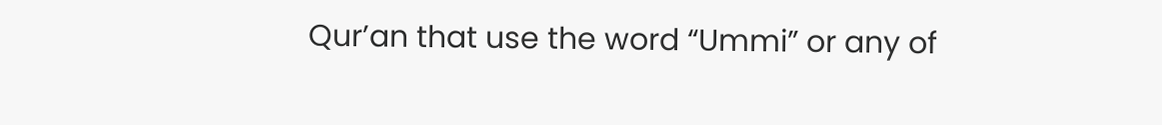Qur’an that use the word “Ummi” or any of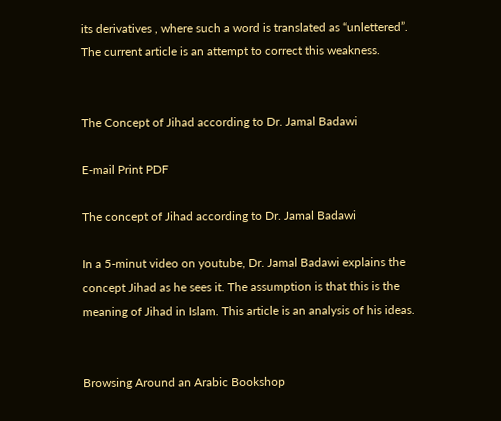its derivatives , where such a word is translated as “unlettered”. The current article is an attempt to correct this weakness.


The Concept of Jihad according to Dr. Jamal Badawi

E-mail Print PDF

The concept of Jihad according to Dr. Jamal Badawi

In a 5-minut video on youtube, Dr. Jamal Badawi explains the concept Jihad as he sees it. The assumption is that this is the meaning of Jihad in Islam. This article is an analysis of his ideas.


Browsing Around an Arabic Bookshop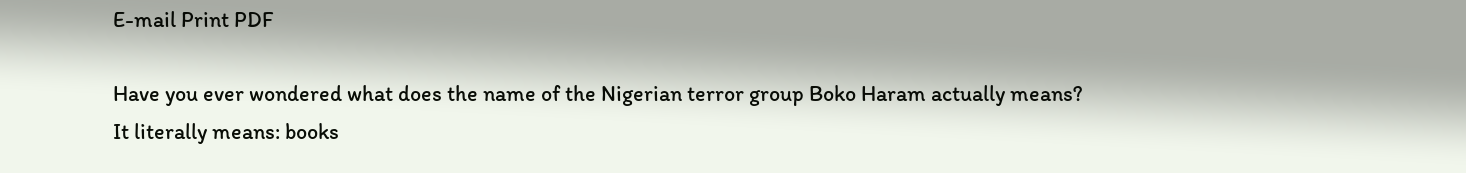E-mail Print PDF

Have you ever wondered what does the name of the Nigerian terror group Boko Haram actually means? It literally means: books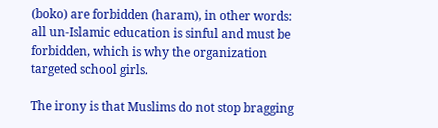(boko) are forbidden (haram), in other words: all un-Islamic education is sinful and must be forbidden, which is why the organization targeted school girls.

The irony is that Muslims do not stop bragging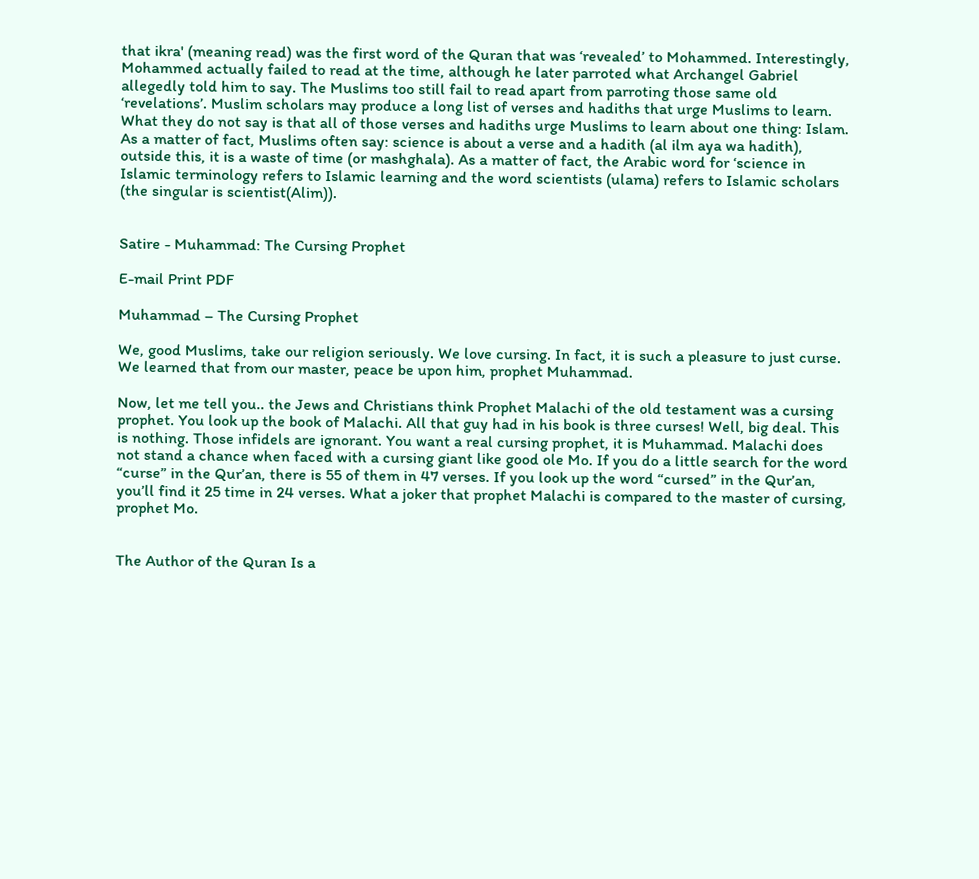that ikra' (meaning read) was the first word of the Quran that was ‘revealed’ to Mohammed. Interestingly, Mohammed actually failed to read at the time, although he later parroted what Archangel Gabriel allegedly told him to say. The Muslims too still fail to read apart from parroting those same old ‘revelations’. Muslim scholars may produce a long list of verses and hadiths that urge Muslims to learn. What they do not say is that all of those verses and hadiths urge Muslims to learn about one thing: Islam.  As a matter of fact, Muslims often say: science is about a verse and a hadith (al ilm aya wa hadith), outside this, it is a waste of time (or mashghala). As a matter of fact, the Arabic word for ‘science in Islamic terminology refers to Islamic learning and the word scientists (ulama) refers to Islamic scholars (the singular is scientist(Alim)).


Satire - Muhammad: The Cursing Prophet

E-mail Print PDF

Muhammad – The Cursing Prophet

We, good Muslims, take our religion seriously. We love cursing. In fact, it is such a pleasure to just curse. We learned that from our master, peace be upon him, prophet Muhammad.

Now, let me tell you.. the Jews and Christians think Prophet Malachi of the old testament was a cursing prophet. You look up the book of Malachi. All that guy had in his book is three curses! Well, big deal. This is nothing. Those infidels are ignorant. You want a real cursing prophet, it is Muhammad. Malachi does not stand a chance when faced with a cursing giant like good ole Mo. If you do a little search for the word “curse” in the Qur’an, there is 55 of them in 47 verses. If you look up the word “cursed” in the Qur’an, you’ll find it 25 time in 24 verses. What a joker that prophet Malachi is compared to the master of cursing, prophet Mo.


The Author of the Quran Is a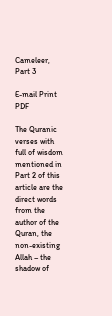Cameleer, Part 3

E-mail Print PDF

The Quranic verses with full of wisdom mentioned in Part 2 of this article are the direct words from the author of the Quran, the non-existing Allah – the shadow of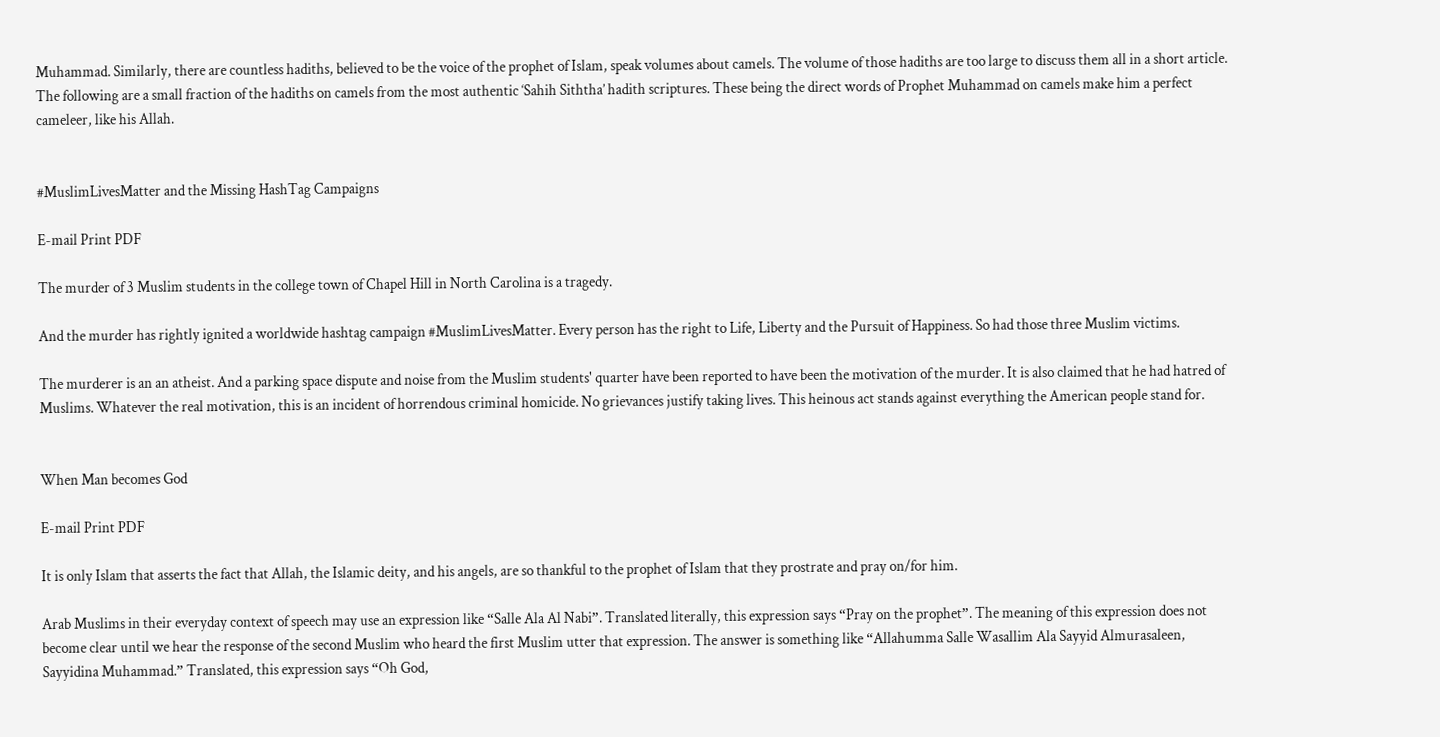Muhammad. Similarly, there are countless hadiths, believed to be the voice of the prophet of Islam, speak volumes about camels. The volume of those hadiths are too large to discuss them all in a short article. The following are a small fraction of the hadiths on camels from the most authentic ‘Sahih Siththa’ hadith scriptures. These being the direct words of Prophet Muhammad on camels make him a perfect cameleer, like his Allah.


#MuslimLivesMatter and the Missing HashTag Campaigns

E-mail Print PDF

The murder of 3 Muslim students in the college town of Chapel Hill in North Carolina is a tragedy.

And the murder has rightly ignited a worldwide hashtag campaign #MuslimLivesMatter. Every person has the right to Life, Liberty and the Pursuit of Happiness. So had those three Muslim victims.

The murderer is an an atheist. And a parking space dispute and noise from the Muslim students' quarter have been reported to have been the motivation of the murder. It is also claimed that he had hatred of Muslims. Whatever the real motivation, this is an incident of horrendous criminal homicide. No grievances justify taking lives. This heinous act stands against everything the American people stand for.


When Man becomes God

E-mail Print PDF

It is only Islam that asserts the fact that Allah, the Islamic deity, and his angels, are so thankful to the prophet of Islam that they prostrate and pray on/for him.

Arab Muslims in their everyday context of speech may use an expression like “Salle Ala Al Nabi”. Translated literally, this expression says “Pray on the prophet”. The meaning of this expression does not become clear until we hear the response of the second Muslim who heard the first Muslim utter that expression. The answer is something like “Allahumma Salle Wasallim Ala Sayyid Almurasaleen, Sayyidina Muhammad.” Translated, this expression says “Oh God,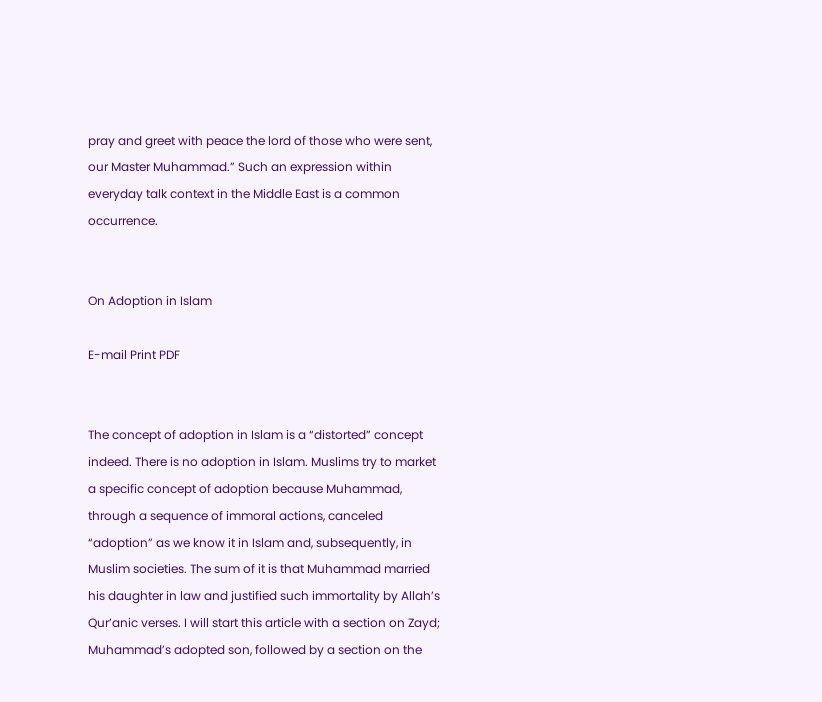pray and greet with peace the lord of those who were sent, our Master Muhammad.” Such an expression within everyday talk context in the Middle East is a common occurrence.


On Adoption in Islam

E-mail Print PDF


The concept of adoption in Islam is a “distorted” concept indeed. There is no adoption in Islam. Muslims try to market a specific concept of adoption because Muhammad, through a sequence of immoral actions, canceled “adoption” as we know it in Islam and, subsequently, in Muslim societies. The sum of it is that Muhammad married his daughter in law and justified such immortality by Allah’s Qur’anic verses. I will start this article with a section on Zayd; Muhammad’s adopted son, followed by a section on the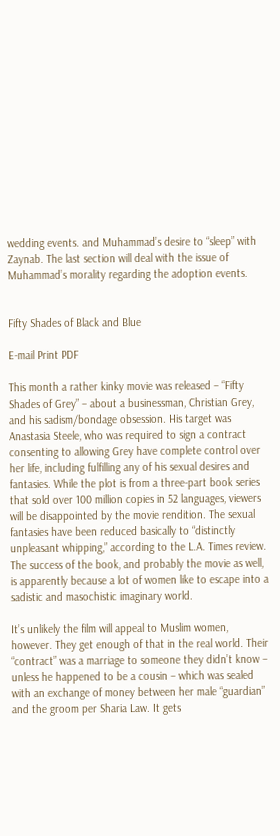wedding events. and Muhammad’s desire to “sleep” with Zaynab. The last section will deal with the issue of Muhammad’s morality regarding the adoption events.


Fifty Shades of Black and Blue

E-mail Print PDF

This month a rather kinky movie was released – “Fifty Shades of Grey” – about a businessman, Christian Grey, and his sadism/bondage obsession. His target was Anastasia Steele, who was required to sign a contract consenting to allowing Grey have complete control over her life, including fulfilling any of his sexual desires and fantasies. While the plot is from a three-part book series that sold over 100 million copies in 52 languages, viewers will be disappointed by the movie rendition. The sexual fantasies have been reduced basically to “distinctly unpleasant whipping,” according to the L.A. Times review. The success of the book, and probably the movie as well, is apparently because a lot of women like to escape into a sadistic and masochistic imaginary world.

It’s unlikely the film will appeal to Muslim women, however. They get enough of that in the real world. Their “contract” was a marriage to someone they didn’t know – unless he happened to be a cousin – which was sealed with an exchange of money between her male “guardian” and the groom per Sharia Law. It gets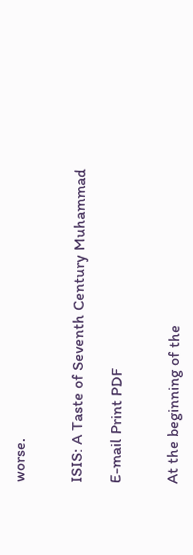worse.


ISIS: A Taste of Seventh Century Muhammad

E-mail Print PDF


At the beginning of the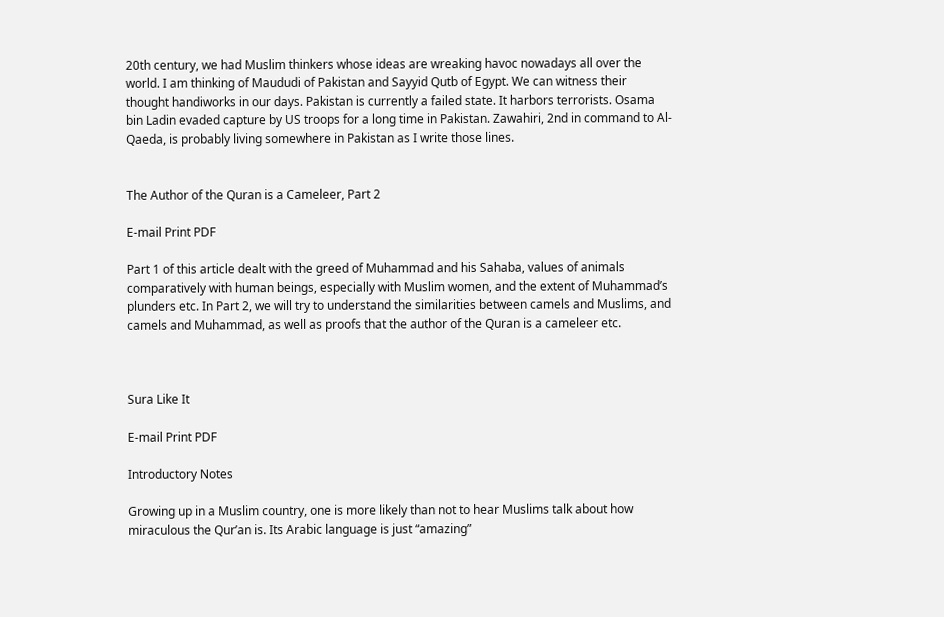20th century, we had Muslim thinkers whose ideas are wreaking havoc nowadays all over the world. I am thinking of Maududi of Pakistan and Sayyid Qutb of Egypt. We can witness their thought handiworks in our days. Pakistan is currently a failed state. It harbors terrorists. Osama bin Ladin evaded capture by US troops for a long time in Pakistan. Zawahiri, 2nd in command to Al- Qaeda, is probably living somewhere in Pakistan as I write those lines.


The Author of the Quran is a Cameleer, Part 2

E-mail Print PDF

Part 1 of this article dealt with the greed of Muhammad and his Sahaba, values of animals comparatively with human beings, especially with Muslim women, and the extent of Muhammad’s plunders etc. In Part 2, we will try to understand the similarities between camels and Muslims, and camels and Muhammad, as well as proofs that the author of the Quran is a cameleer etc.



Sura Like It

E-mail Print PDF

Introductory Notes

Growing up in a Muslim country, one is more likely than not to hear Muslims talk about how miraculous the Qur’an is. Its Arabic language is just “amazing”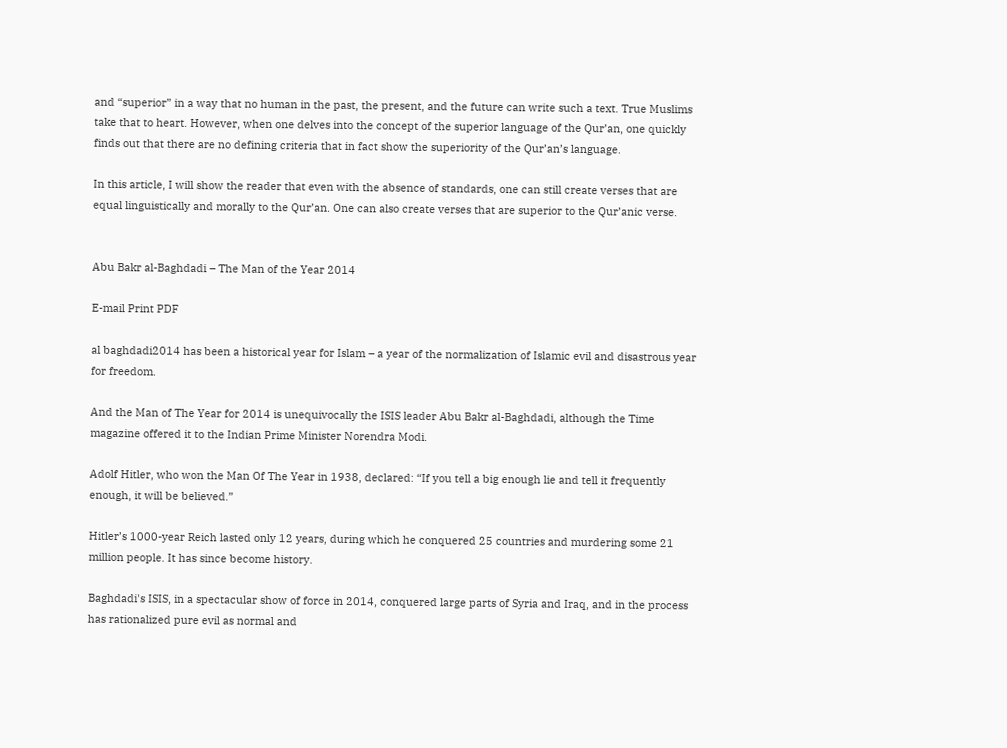and “superior” in a way that no human in the past, the present, and the future can write such a text. True Muslims take that to heart. However, when one delves into the concept of the superior language of the Qur’an, one quickly finds out that there are no defining criteria that in fact show the superiority of the Qur’an’s language.

In this article, I will show the reader that even with the absence of standards, one can still create verses that are equal linguistically and morally to the Qur’an. One can also create verses that are superior to the Qur’anic verse.


Abu Bakr al-Baghdadi – The Man of the Year 2014

E-mail Print PDF

al baghdadi2014 has been a historical year for Islam – a year of the normalization of Islamic evil and disastrous year for freedom.

And the Man of The Year for 2014 is unequivocally the ISIS leader Abu Bakr al-Baghdadi, although the Time magazine offered it to the Indian Prime Minister Norendra Modi.

Adolf Hitler, who won the Man Of The Year in 1938, declared: “If you tell a big enough lie and tell it frequently enough, it will be believed.”

Hitler’s 1000-year Reich lasted only 12 years, during which he conquered 25 countries and murdering some 21 million people. It has since become history.

Baghdadi's ISIS, in a spectacular show of force in 2014, conquered large parts of Syria and Iraq, and in the process has rationalized pure evil as normal and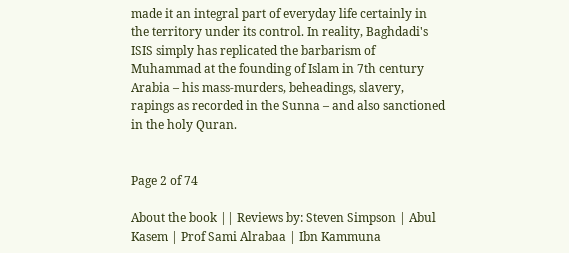made it an integral part of everyday life certainly in the territory under its control. In reality, Baghdadi's ISIS simply has replicated the barbarism of Muhammad at the founding of Islam in 7th century Arabia – his mass-murders, beheadings, slavery, rapings as recorded in the Sunna – and also sanctioned in the holy Quran.


Page 2 of 74

About the book || Reviews by: Steven Simpson | Abul Kasem | Prof Sami Alrabaa | Ibn Kammuna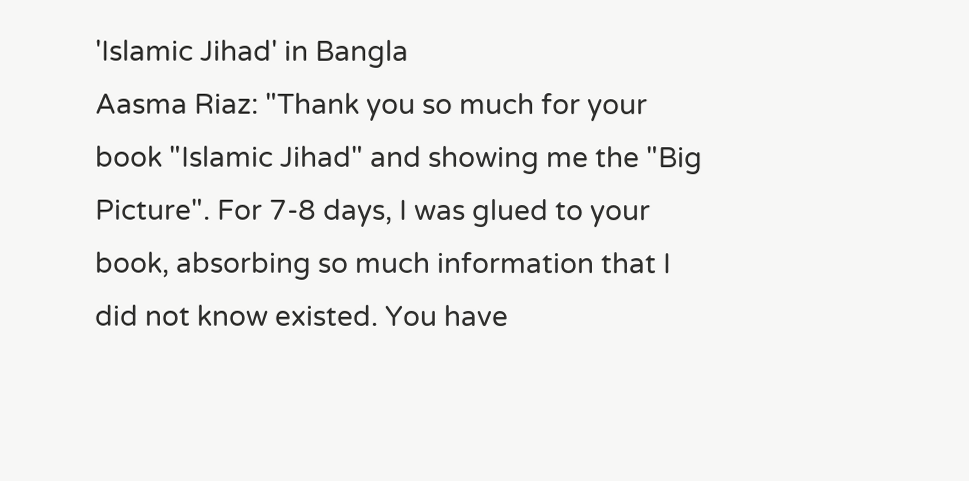'Islamic Jihad' in Bangla
Aasma Riaz: "Thank you so much for your book "Islamic Jihad" and showing me the "Big Picture". For 7-8 days, I was glued to your book, absorbing so much information that I did not know existed. You have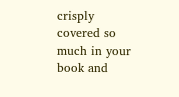crisply covered so much in your book and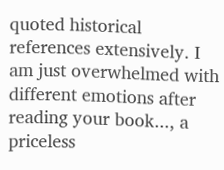quoted historical references extensively. I am just overwhelmed with different emotions after reading your book..., a priceless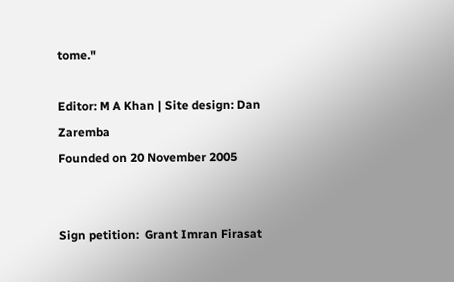tome."

Editor: M A Khan | Site design: Dan Zaremba
Founded on 20 November 2005


Sign petition:  Grant Imran Firasat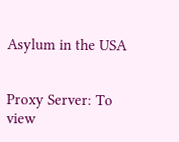Asylum in the USA


Proxy Server: To view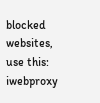blocked websites, use this: iwebproxy